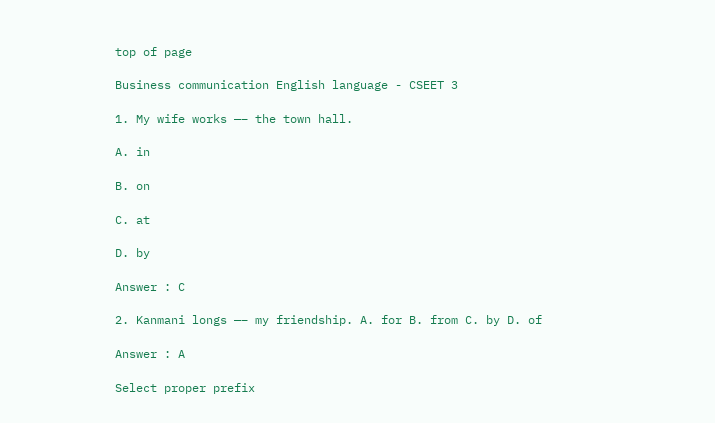top of page

Business communication English language - CSEET 3

1. My wife works —– the town hall.

A. in

B. on

C. at

D. by

Answer : C

2. Kanmani longs —– my friendship. A. for B. from C. by D. of

Answer : A

Select proper prefix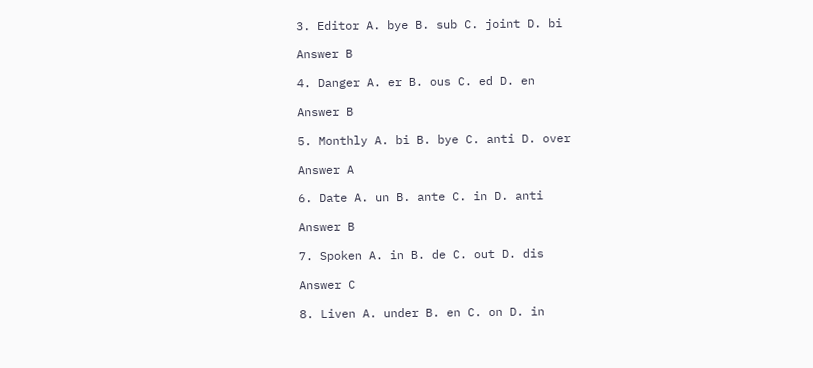3. Editor A. bye B. sub C. joint D. bi

Answer B

4. Danger A. er B. ous C. ed D. en

Answer B

5. Monthly A. bi B. bye C. anti D. over

Answer A

6. Date A. un B. ante C. in D. anti

Answer B

7. Spoken A. in B. de C. out D. dis

Answer C

8. Liven A. under B. en C. on D. in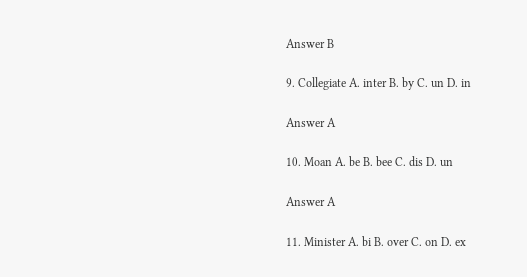Answer B

9. Collegiate A. inter B. by C. un D. in

Answer A

10. Moan A. be B. bee C. dis D. un

Answer A

11. Minister A. bi B. over C. on D. ex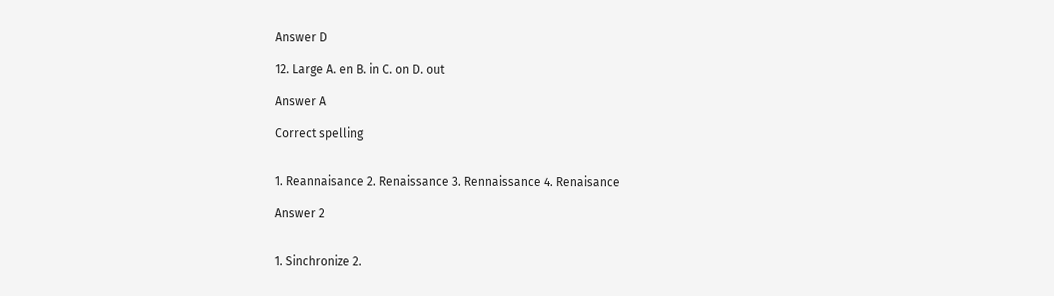Answer D

12. Large A. en B. in C. on D. out

Answer A

Correct spelling


1. Reannaisance 2. Renaissance 3. Rennaissance 4. Renaisance

Answer 2


1. Sinchronize 2.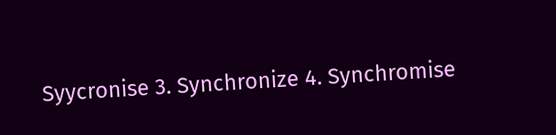Syycronise 3. Synchronize 4. Synchromise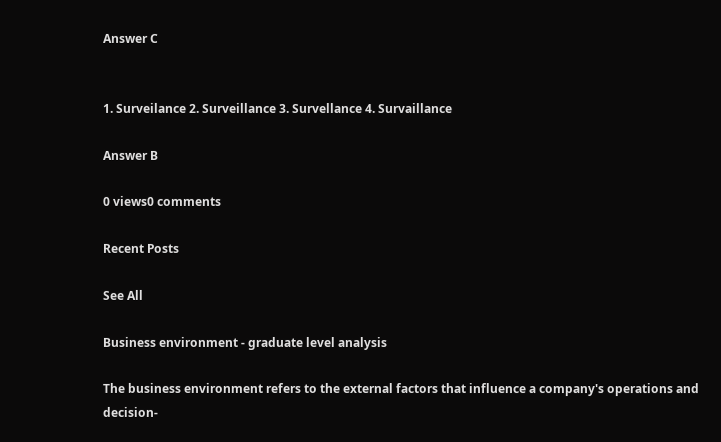Answer C


1. Surveilance 2. Surveillance 3. Survellance 4. Survaillance

Answer B

0 views0 comments

Recent Posts

See All

Business environment - graduate level analysis

The business environment refers to the external factors that influence a company's operations and decision-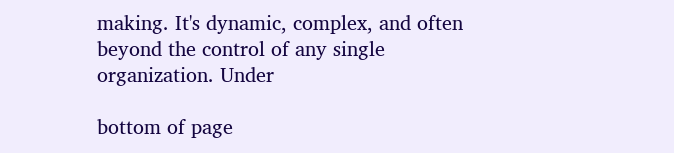making. It's dynamic, complex, and often beyond the control of any single organization. Under

bottom of page